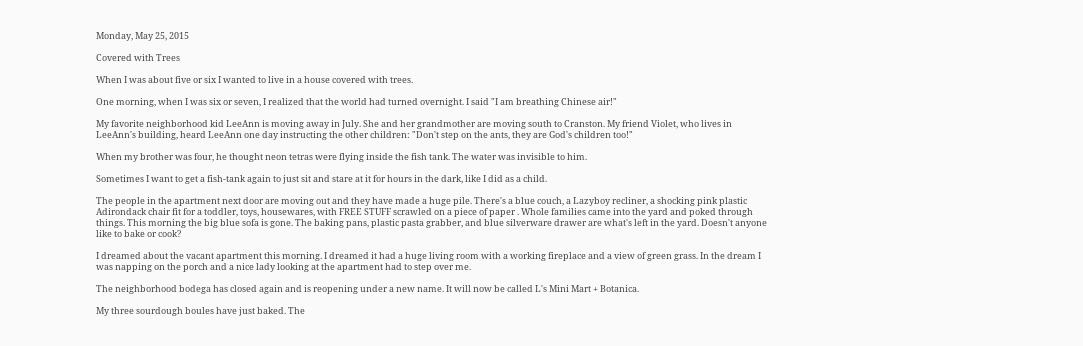Monday, May 25, 2015

Covered with Trees

When I was about five or six I wanted to live in a house covered with trees.

One morning, when I was six or seven, I realized that the world had turned overnight. I said "I am breathing Chinese air!"

My favorite neighborhood kid LeeAnn is moving away in July. She and her grandmother are moving south to Cranston. My friend Violet, who lives in LeeAnn's building, heard LeeAnn one day instructing the other children: "Don't step on the ants, they are God's children too!"

When my brother was four, he thought neon tetras were flying inside the fish tank. The water was invisible to him.

Sometimes I want to get a fish-tank again to just sit and stare at it for hours in the dark, like I did as a child.

The people in the apartment next door are moving out and they have made a huge pile. There's a blue couch, a Lazyboy recliner, a shocking pink plastic Adirondack chair fit for a toddler, toys, housewares, with FREE STUFF scrawled on a piece of paper . Whole families came into the yard and poked through things. This morning the big blue sofa is gone. The baking pans, plastic pasta grabber, and blue silverware drawer are what's left in the yard. Doesn't anyone like to bake or cook?

I dreamed about the vacant apartment this morning. I dreamed it had a huge living room with a working fireplace and a view of green grass. In the dream I was napping on the porch and a nice lady looking at the apartment had to step over me.

The neighborhood bodega has closed again and is reopening under a new name. It will now be called L's Mini Mart + Botanica.

My three sourdough boules have just baked. The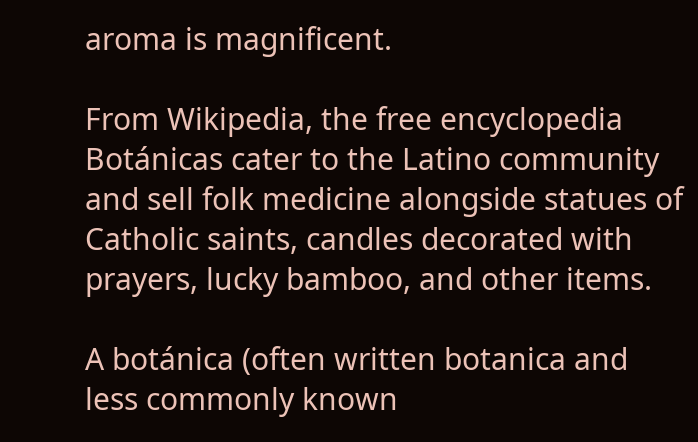aroma is magnificent.

From Wikipedia, the free encyclopedia
Botánicas cater to the Latino community and sell folk medicine alongside statues of Catholic saints, candles decorated with prayers, lucky bamboo, and other items.

A botánica (often written botanica and less commonly known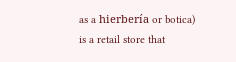as a hierbería or botica) is a retail store that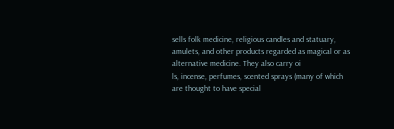sells folk medicine, religious candles and statuary, amulets, and other products regarded as magical or as alternative medicine. They also carry oi
ls, incense, perfumes, scented sprays (many of which are thought to have special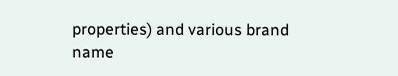properties) and various brand name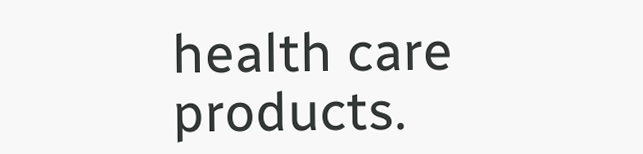health care products.